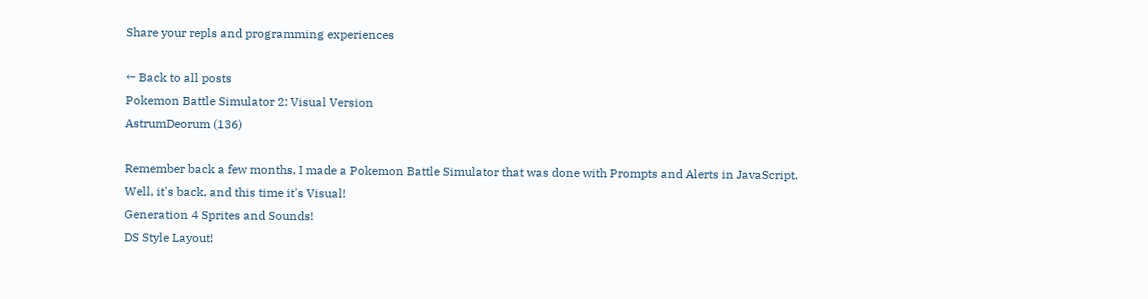Share your repls and programming experiences

← Back to all posts
Pokemon Battle Simulator 2: Visual Version
AstrumDeorum (136)

Remember back a few months, I made a Pokemon Battle Simulator that was done with Prompts and Alerts in JavaScript.
Well, it's back, and this time it's Visual!
Generation 4 Sprites and Sounds!
DS Style Layout!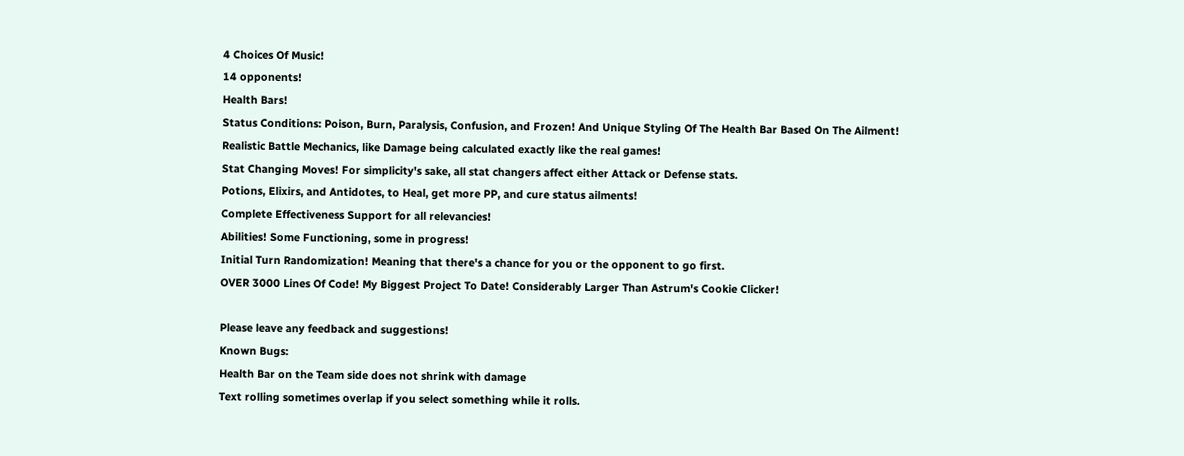4 Choices Of Music!
14 opponents!
Health Bars!
Status Conditions: Poison, Burn, Paralysis, Confusion, and Frozen! And Unique Styling Of The Health Bar Based On The Ailment!
Realistic Battle Mechanics, like Damage being calculated exactly like the real games!
Stat Changing Moves! For simplicity's sake, all stat changers affect either Attack or Defense stats.
Potions, Elixirs, and Antidotes, to Heal, get more PP, and cure status ailments!
Complete Effectiveness Support for all relevancies!
Abilities! Some Functioning, some in progress!
Initial Turn Randomization! Meaning that there's a chance for you or the opponent to go first.
OVER 3000 Lines Of Code! My Biggest Project To Date! Considerably Larger Than Astrum's Cookie Clicker!

Please leave any feedback and suggestions!
Known Bugs:
Health Bar on the Team side does not shrink with damage
Text rolling sometimes overlap if you select something while it rolls.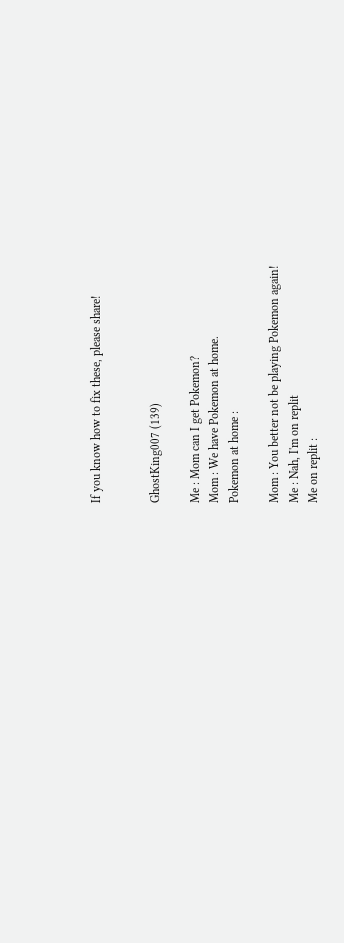If you know how to fix these, please share!


GhostKing007 (139)

Me : Mom can I get Pokemon?
Mom : We have Pokemon at home.
Pokemon at home :

Mom : You better not be playing Pokemon again!
Me : Nah, I'm on replit
Me on replit :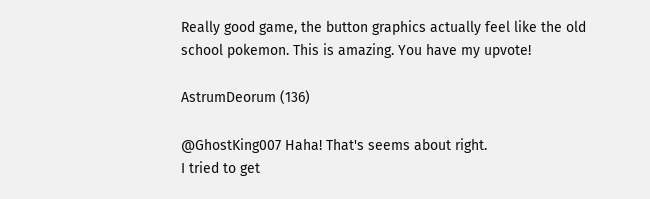Really good game, the button graphics actually feel like the old school pokemon. This is amazing. You have my upvote!

AstrumDeorum (136)

@GhostKing007 Haha! That's seems about right.
I tried to get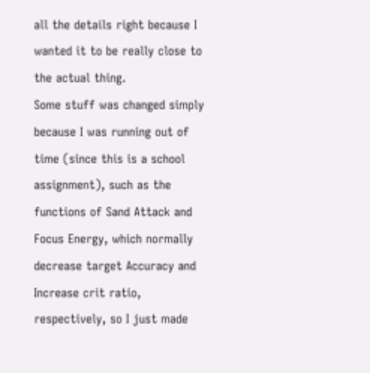all the details right because I wanted it to be really close to the actual thing.
Some stuff was changed simply because I was running out of time (since this is a school assignment), such as the functions of Sand Attack and Focus Energy, which normally decrease target Accuracy and Increase crit ratio, respectively, so I just made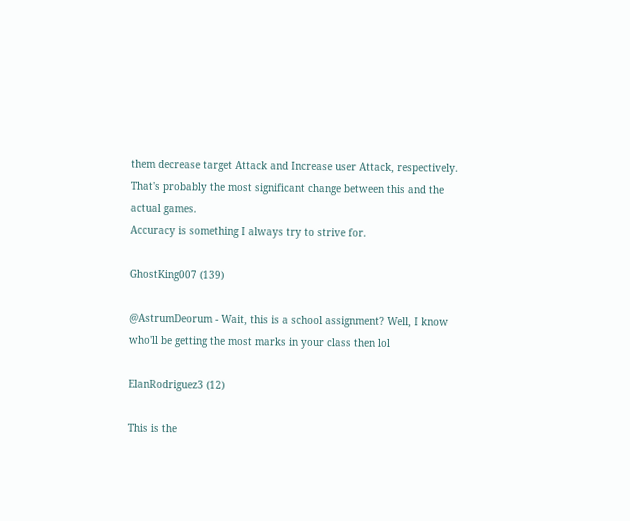them decrease target Attack and Increase user Attack, respectively.
That's probably the most significant change between this and the actual games.
Accuracy is something I always try to strive for.

GhostKing007 (139)

@AstrumDeorum - Wait, this is a school assignment? Well, I know who'll be getting the most marks in your class then lol

ElanRodriguez3 (12)

This is the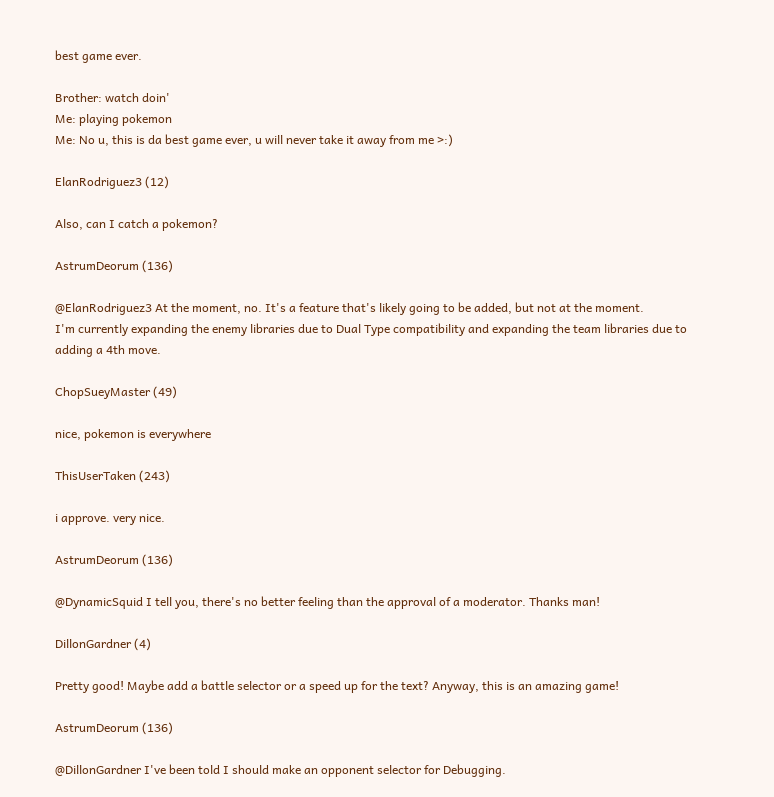best game ever.

Brother: watch doin'
Me: playing pokemon
Me: No u, this is da best game ever, u will never take it away from me >:)

ElanRodriguez3 (12)

Also, can I catch a pokemon?

AstrumDeorum (136)

@ElanRodriguez3 At the moment, no. It's a feature that's likely going to be added, but not at the moment.
I'm currently expanding the enemy libraries due to Dual Type compatibility and expanding the team libraries due to adding a 4th move.

ChopSueyMaster (49)

nice, pokemon is everywhere

ThisUserTaken (243)

i approve. very nice.

AstrumDeorum (136)

@DynamicSquid I tell you, there's no better feeling than the approval of a moderator. Thanks man!

DillonGardner (4)

Pretty good! Maybe add a battle selector or a speed up for the text? Anyway, this is an amazing game!

AstrumDeorum (136)

@DillonGardner I've been told I should make an opponent selector for Debugging.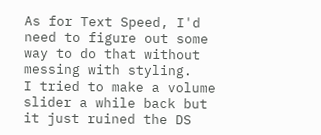As for Text Speed, I'd need to figure out some way to do that without messing with styling.
I tried to make a volume slider a while back but it just ruined the DS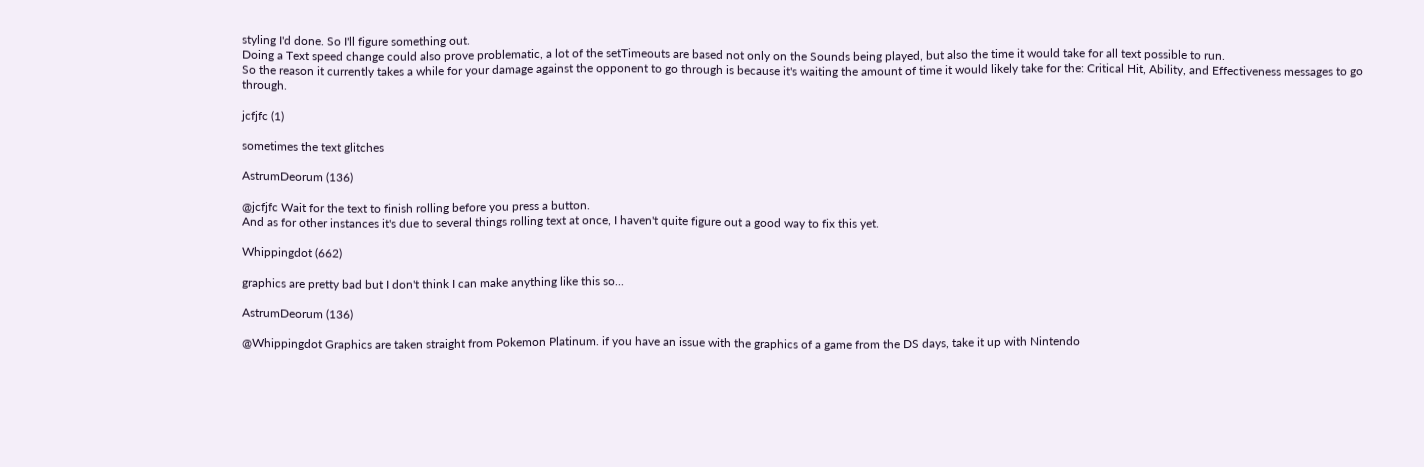styling I'd done. So I'll figure something out.
Doing a Text speed change could also prove problematic, a lot of the setTimeouts are based not only on the Sounds being played, but also the time it would take for all text possible to run.
So the reason it currently takes a while for your damage against the opponent to go through is because it's waiting the amount of time it would likely take for the: Critical Hit, Ability, and Effectiveness messages to go through.

jcfjfc (1)

sometimes the text glitches

AstrumDeorum (136)

@jcfjfc Wait for the text to finish rolling before you press a button.
And as for other instances it's due to several things rolling text at once, I haven't quite figure out a good way to fix this yet.

Whippingdot (662)

graphics are pretty bad but I don't think I can make anything like this so...

AstrumDeorum (136)

@Whippingdot Graphics are taken straight from Pokemon Platinum. if you have an issue with the graphics of a game from the DS days, take it up with Nintendo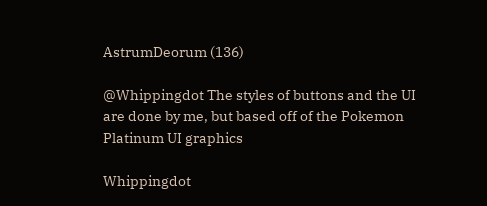AstrumDeorum (136)

@Whippingdot The styles of buttons and the UI are done by me, but based off of the Pokemon Platinum UI graphics

Whippingdot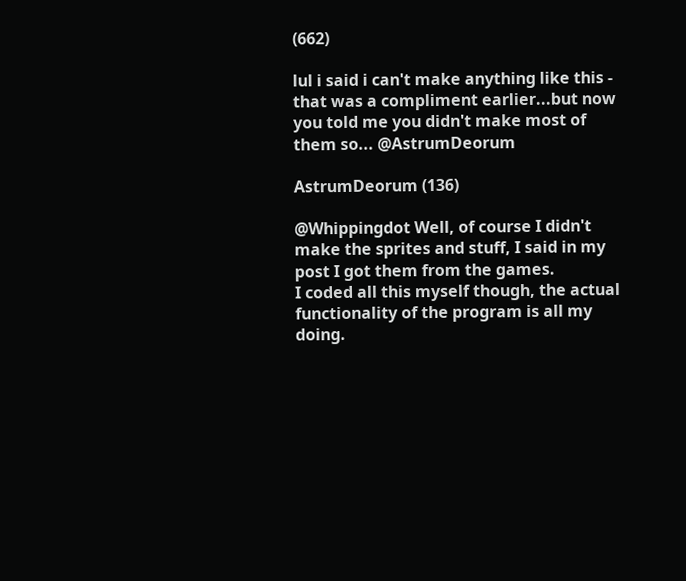(662)

lul i said i can't make anything like this - that was a compliment earlier...but now you told me you didn't make most of them so... @AstrumDeorum

AstrumDeorum (136)

@Whippingdot Well, of course I didn't make the sprites and stuff, I said in my post I got them from the games.
I coded all this myself though, the actual functionality of the program is all my doing.